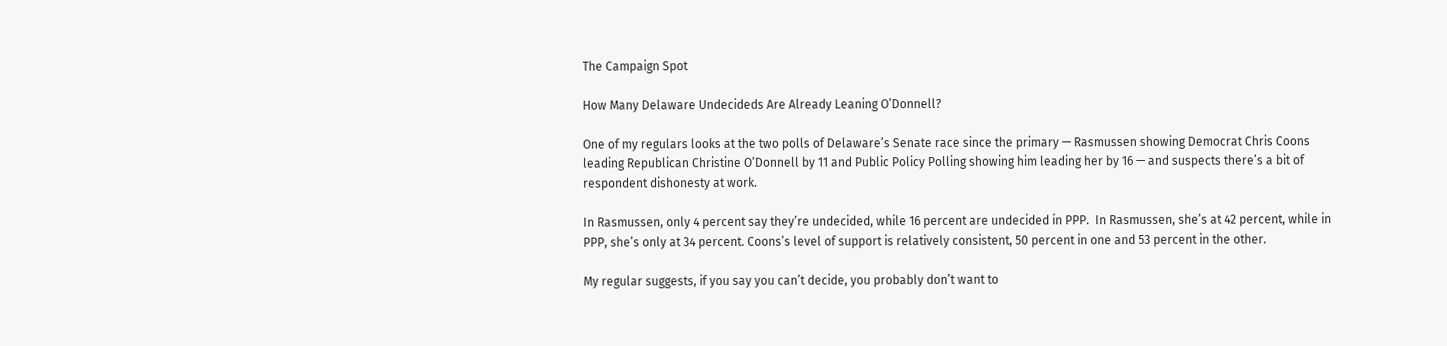The Campaign Spot

How Many Delaware Undecideds Are Already Leaning O’Donnell?

One of my regulars looks at the two polls of Delaware’s Senate race since the primary — Rasmussen showing Democrat Chris Coons leading Republican Christine O’Donnell by 11 and Public Policy Polling showing him leading her by 16 — and suspects there’s a bit of respondent dishonesty at work.

In Rasmussen, only 4 percent say they’re undecided, while 16 percent are undecided in PPP.  In Rasmussen, she’s at 42 percent, while in PPP, she’s only at 34 percent. Coons’s level of support is relatively consistent, 50 percent in one and 53 percent in the other.

My regular suggests, if you say you can’t decide, you probably don’t want to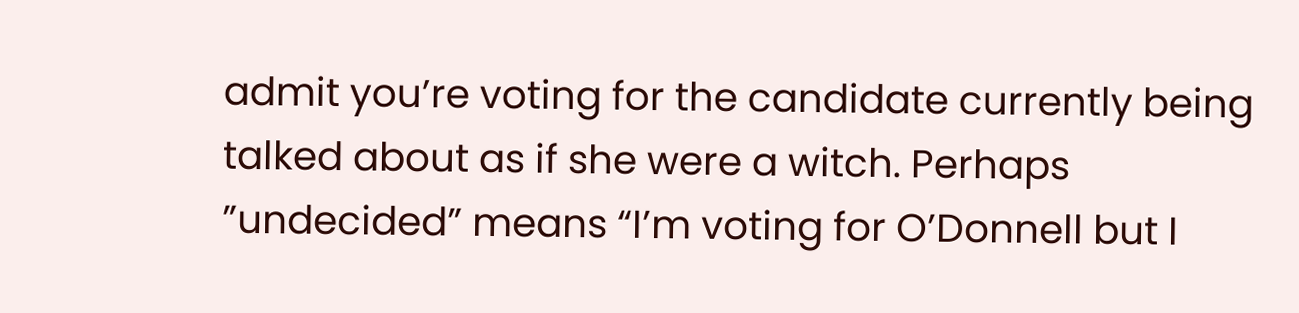admit you’re voting for the candidate currently being talked about as if she were a witch. Perhaps ”undecided” means “I’m voting for O’Donnell but I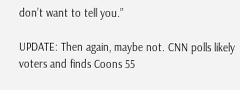don’t want to tell you.”

UPDATE: Then again, maybe not. CNN polls likely voters and finds Coons 55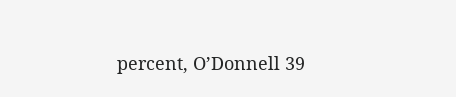percent, O’Donnell 39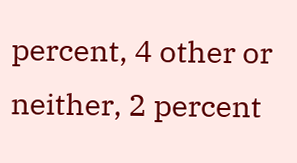percent, 4 other or neither, 2 percent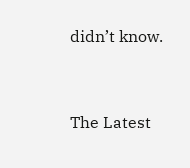didn’t know.


The Latest